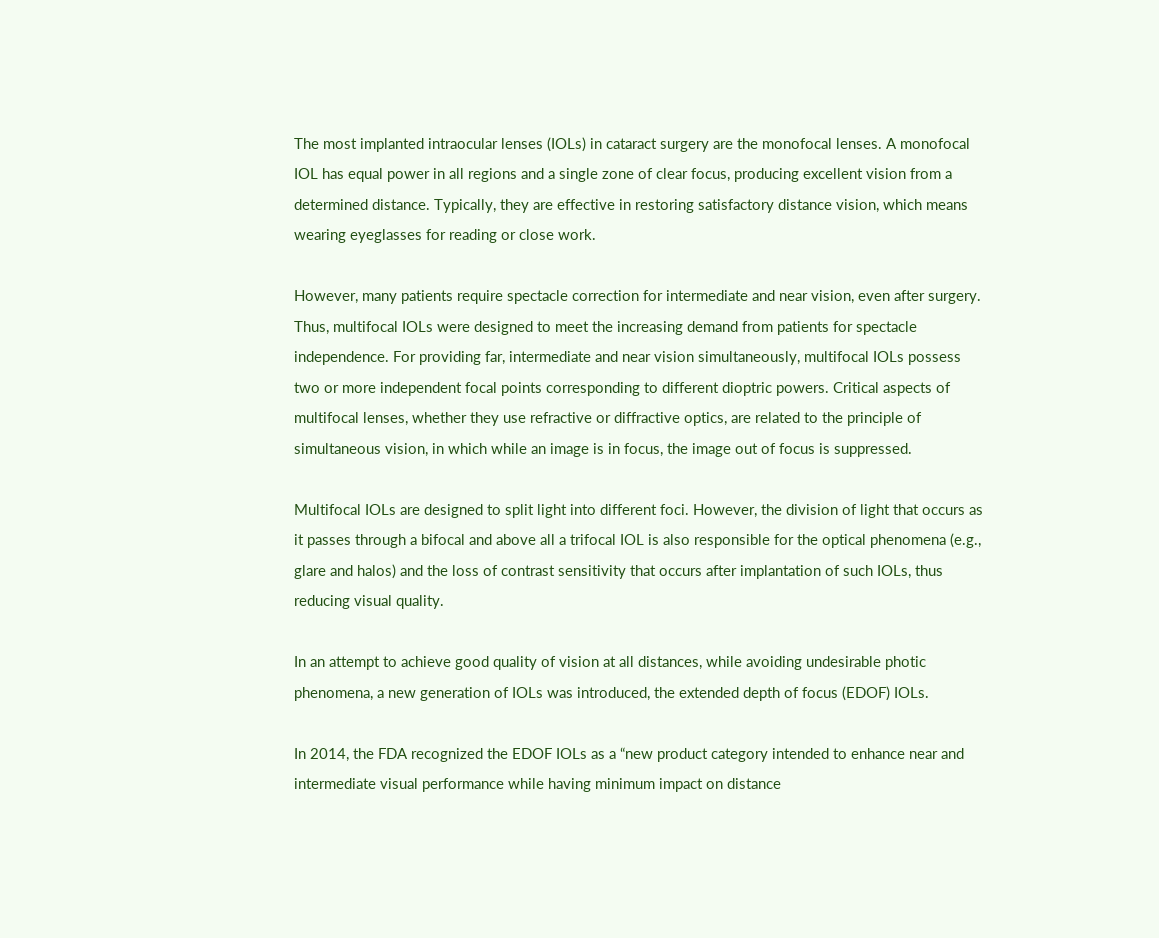The most implanted intraocular lenses (IOLs) in cataract surgery are the monofocal lenses. A monofocal IOL has equal power in all regions and a single zone of clear focus, producing excellent vision from a determined distance. Typically, they are effective in restoring satisfactory distance vision, which means wearing eyeglasses for reading or close work.

However, many patients require spectacle correction for intermediate and near vision, even after surgery. Thus, multifocal IOLs were designed to meet the increasing demand from patients for spectacle independence. For providing far, intermediate and near vision simultaneously, multifocal IOLs possess two or more independent focal points corresponding to different dioptric powers. Critical aspects of multifocal lenses, whether they use refractive or diffractive optics, are related to the principle of simultaneous vision, in which while an image is in focus, the image out of focus is suppressed.

Multifocal IOLs are designed to split light into different foci. However, the division of light that occurs as it passes through a bifocal and above all a trifocal IOL is also responsible for the optical phenomena (e.g., glare and halos) and the loss of contrast sensitivity that occurs after implantation of such IOLs, thus reducing visual quality.

In an attempt to achieve good quality of vision at all distances, while avoiding undesirable photic phenomena, a new generation of IOLs was introduced, the extended depth of focus (EDOF) IOLs.

In 2014, the FDA recognized the EDOF IOLs as a “new product category intended to enhance near and intermediate visual performance while having minimum impact on distance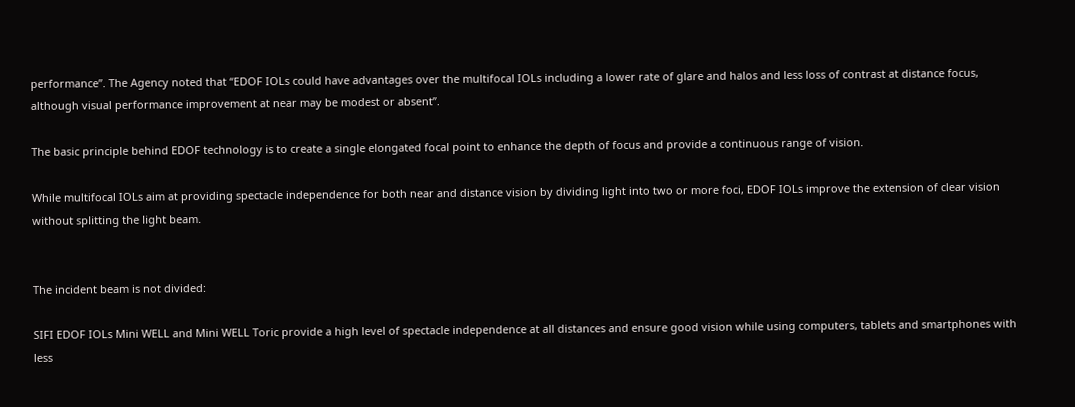performance”. The Agency noted that “EDOF IOLs could have advantages over the multifocal IOLs including a lower rate of glare and halos and less loss of contrast at distance focus, although visual performance improvement at near may be modest or absent”.

The basic principle behind EDOF technology is to create a single elongated focal point to enhance the depth of focus and provide a continuous range of vision.

While multifocal IOLs aim at providing spectacle independence for both near and distance vision by dividing light into two or more foci, EDOF IOLs improve the extension of clear vision without splitting the light beam.


The incident beam is not divided:

SIFI EDOF IOLs Mini WELL and Mini WELL Toric provide a high level of spectacle independence at all distances and ensure good vision while using computers, tablets and smartphones with less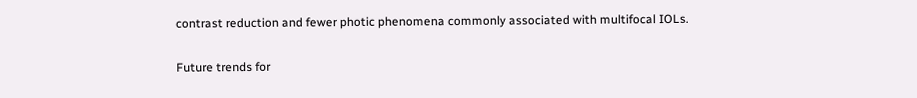contrast reduction and fewer photic phenomena commonly associated with multifocal IOLs.

Future trends for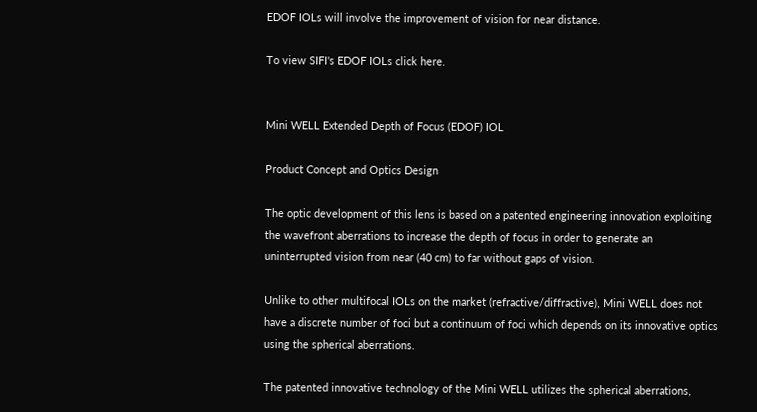EDOF IOLs will involve the improvement of vision for near distance.

To view SIFI's EDOF IOLs click here.


Mini WELL Extended Depth of Focus (EDOF) IOL

Product Concept and Optics Design

The optic development of this lens is based on a patented engineering innovation exploiting the wavefront aberrations to increase the depth of focus in order to generate an uninterrupted vision from near (40 cm) to far without gaps of vision.

Unlike to other multifocal IOLs on the market (refractive/diffractive), Mini WELL does not have a discrete number of foci but a continuum of foci which depends on its innovative optics using the spherical aberrations.

The patented innovative technology of the Mini WELL utilizes the spherical aberrations,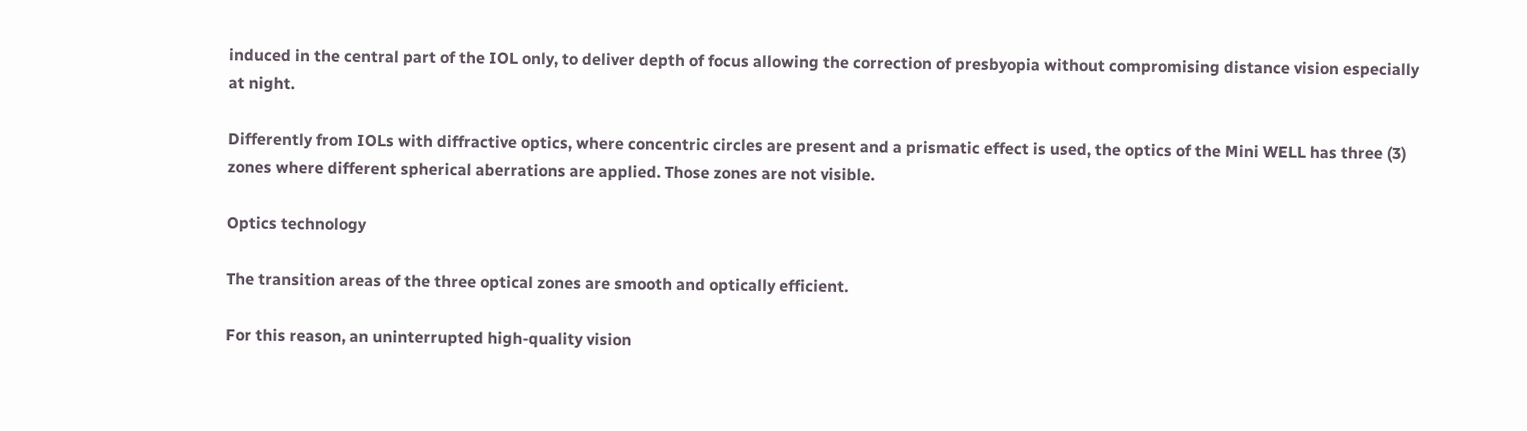induced in the central part of the IOL only, to deliver depth of focus allowing the correction of presbyopia without compromising distance vision especially at night.

Differently from IOLs with diffractive optics, where concentric circles are present and a prismatic effect is used, the optics of the Mini WELL has three (3) zones where different spherical aberrations are applied. Those zones are not visible.

Optics technology

The transition areas of the three optical zones are smooth and optically efficient.

For this reason, an uninterrupted high-quality vision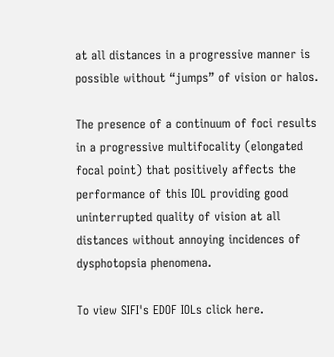at all distances in a progressive manner is possible without “jumps” of vision or halos.

The presence of a continuum of foci results in a progressive multifocality (elongated focal point) that positively affects the performance of this IOL providing good uninterrupted quality of vision at all distances without annoying incidences of dysphotopsia phenomena.

To view SIFI's EDOF IOLs click here.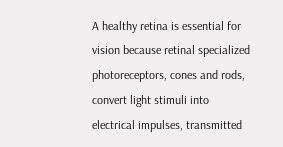A healthy retina is essential for vision because retinal specialized photoreceptors, cones and rods, convert light stimuli into electrical impulses, transmitted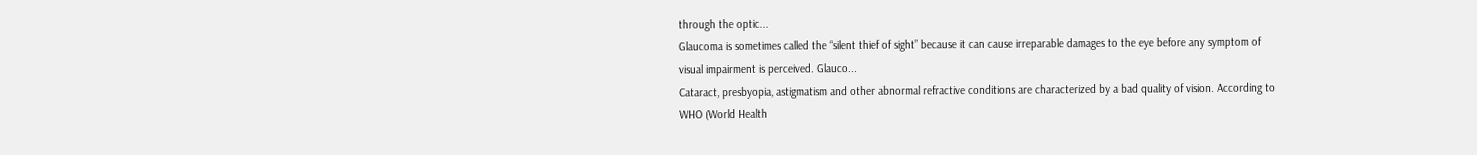through the optic...
Glaucoma is sometimes called the “silent thief of sight” because it can cause irreparable damages to the eye before any symptom of visual impairment is perceived. Glauco...
Cataract, presbyopia, astigmatism and other abnormal refractive conditions are characterized by a bad quality of vision. According to WHO (World Health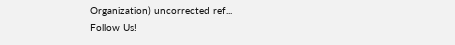Organization) uncorrected ref...
Follow Us!